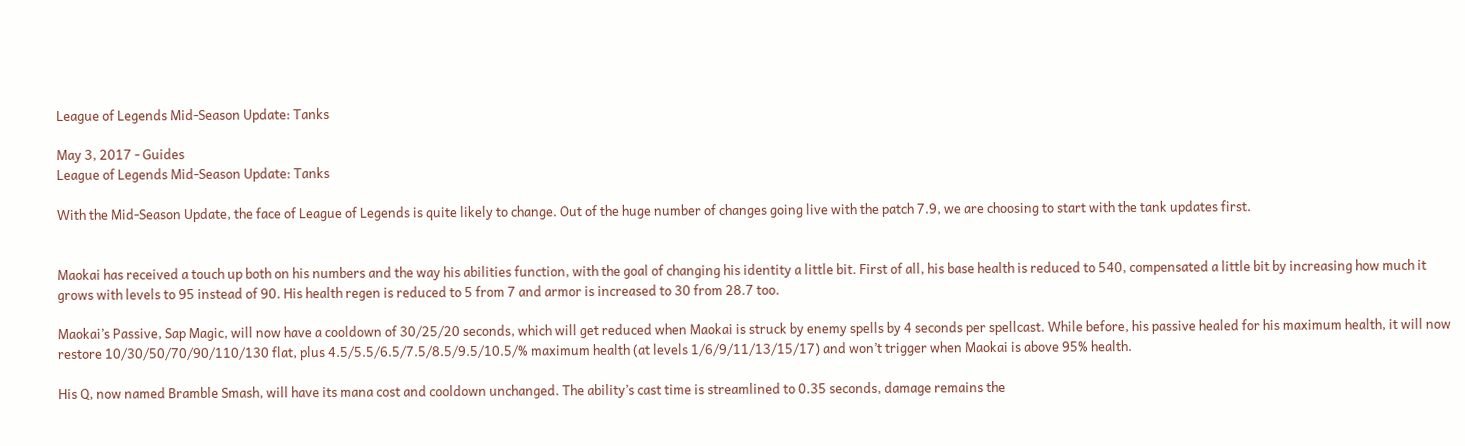League of Legends Mid-Season Update: Tanks

May 3, 2017 - Guides
League of Legends Mid-Season Update: Tanks

With the Mid-Season Update, the face of League of Legends is quite likely to change. Out of the huge number of changes going live with the patch 7.9, we are choosing to start with the tank updates first.


Maokai has received a touch up both on his numbers and the way his abilities function, with the goal of changing his identity a little bit. First of all, his base health is reduced to 540, compensated a little bit by increasing how much it grows with levels to 95 instead of 90. His health regen is reduced to 5 from 7 and armor is increased to 30 from 28.7 too.

Maokai’s Passive, Sap Magic, will now have a cooldown of 30/25/20 seconds, which will get reduced when Maokai is struck by enemy spells by 4 seconds per spellcast. While before, his passive healed for his maximum health, it will now restore 10/30/50/70/90/110/130 flat, plus 4.5/5.5/6.5/7.5/8.5/9.5/10.5/% maximum health (at levels 1/6/9/11/13/15/17) and won’t trigger when Maokai is above 95% health.

His Q, now named Bramble Smash, will have its mana cost and cooldown unchanged. The ability’s cast time is streamlined to 0.35 seconds, damage remains the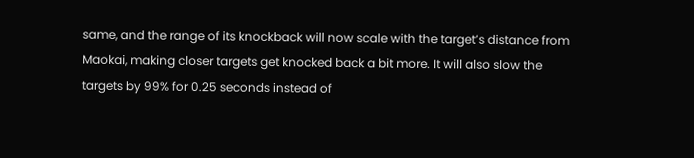same, and the range of its knockback will now scale with the target’s distance from Maokai, making closer targets get knocked back a bit more. It will also slow the targets by 99% for 0.25 seconds instead of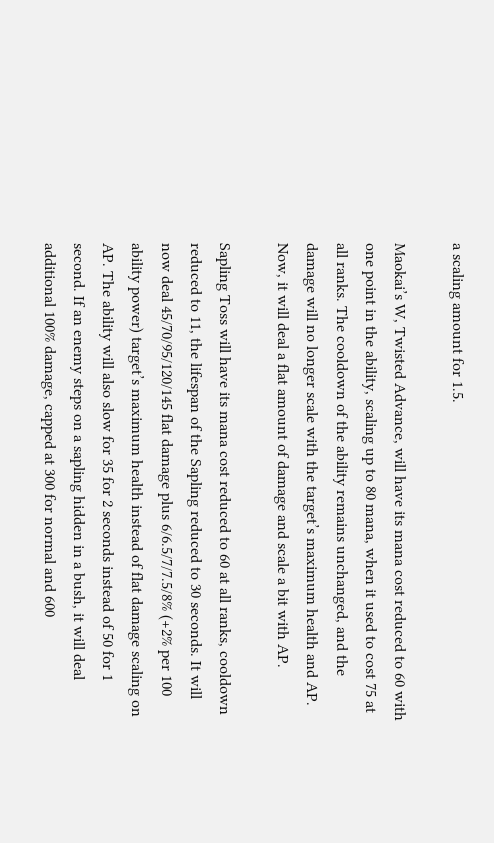a scaling amount for 1.5.

Maokai’s W, Twisted Advance, will have its mana cost reduced to 60 with one point in the ability, scaling up to 80 mana, when it used to cost 75 at all ranks. The cooldown of the ability remains unchanged, and the damage will no longer scale with the target’s maximum health and AP. Now, it will deal a flat amount of damage and scale a bit with AP.

Sapling Toss will have its mana cost reduced to 60 at all ranks, cooldown reduced to 11, the lifespan of the Sapling reduced to 30 seconds. It will now deal 45/70/95/120/145 flat damage plus 6/6.5/7/7.5/8% (+2% per 100 ability power) target’s maximum health instead of flat damage scaling on AP. The ability will also slow for 35 for 2 seconds instead of 50 for 1 second. If an enemy steps on a sapling hidden in a bush, it will deal additional 100% damage, capped at 300 for normal and 600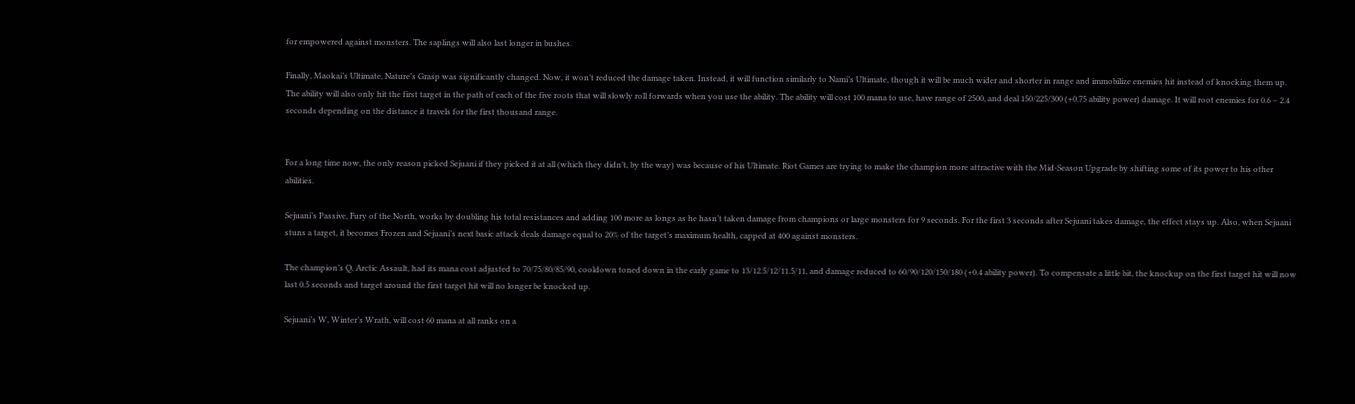for empowered against monsters. The saplings will also last longer in bushes.

Finally, Maokai’s Ultimate, Nature’s Grasp was significantly changed. Now, it won’t reduced the damage taken. Instead, it will function similarly to Nami’s Ultimate, though it will be much wider and shorter in range and immobilize enemies hit instead of knocking them up. The ability will also only hit the first target in the path of each of the five roots that will slowly roll forwards when you use the ability. The ability will cost 100 mana to use, have range of 2500, and deal 150/225/300 (+0.75 ability power) damage. It will root enemies for 0.6 – 2.4 seconds depending on the distance it travels for the first thousand range.


For a long time now, the only reason picked Sejuani if they picked it at all (which they didn’t, by the way) was because of his Ultimate. Riot Games are trying to make the champion more attractive with the Mid-Season Upgrade by shifting some of its power to his other abilities.

Sejuani’s Passive, Fury of the North, works by doubling his total resistances and adding 100 more as longs as he hasn’t taken damage from champions or large monsters for 9 seconds. For the first 3 seconds after Sejuani takes damage, the effect stays up. Also, when Sejuani stuns a target, it becomes Frozen and Sejuani’s next basic attack deals damage equal to 20% of the target’s maximum health, capped at 400 against monsters.

The champion’s Q, Arctic Assault, had its mana cost adjusted to 70/75/80/85/90, cooldown toned down in the early game to 13/12.5/12/11.5/11, and damage reduced to 60/90/120/150/180 (+0.4 ability power). To compensate a little bit, the knockup on the first target hit will now last 0.5 seconds and target around the first target hit will no longer be knocked up.

Sejuani’s W, Winter’s Wrath, will cost 60 mana at all ranks on a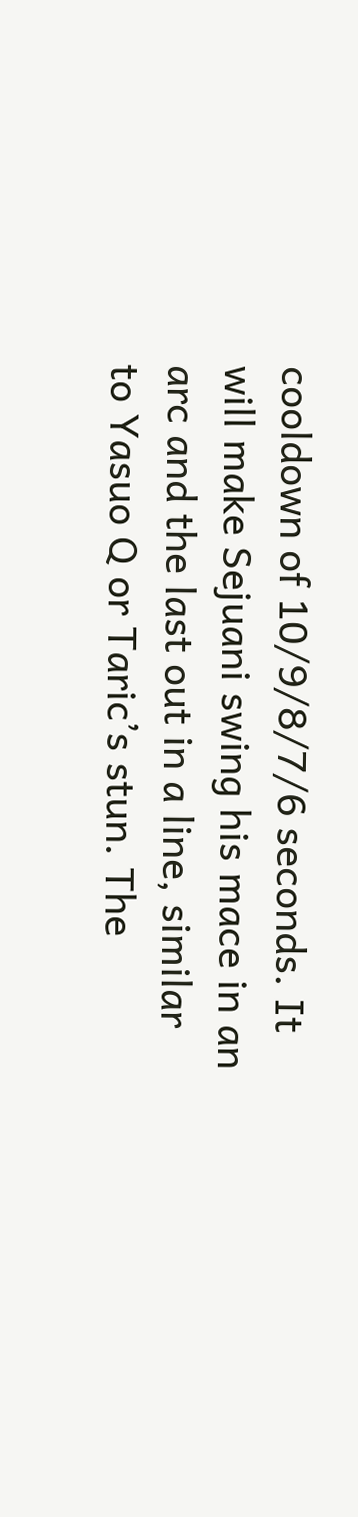cooldown of 10/9/8/7/6 seconds. It will make Sejuani swing his mace in an arc and the last out in a line, similar to Yasuo Q or Taric’s stun. The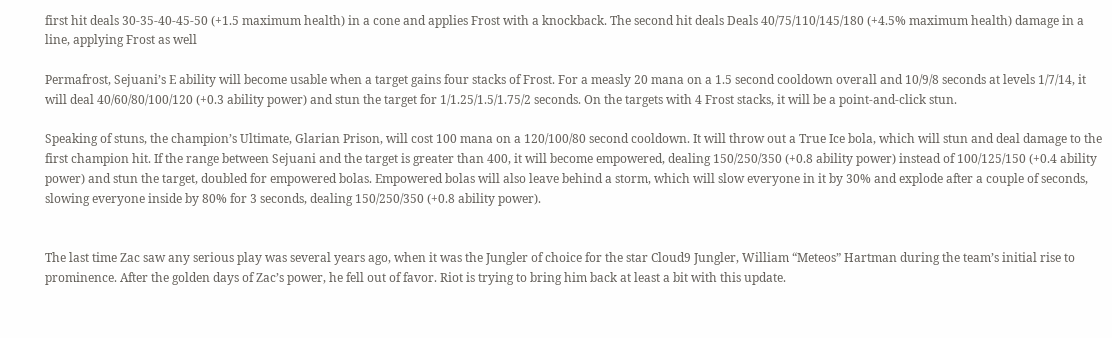first hit deals 30-35-40-45-50 (+1.5 maximum health) in a cone and applies Frost with a knockback. The second hit deals Deals 40/75/110/145/180 (+4.5% maximum health) damage in a line, applying Frost as well

Permafrost, Sejuani’s E ability will become usable when a target gains four stacks of Frost. For a measly 20 mana on a 1.5 second cooldown overall and 10/9/8 seconds at levels 1/7/14, it will deal 40/60/80/100/120 (+0.3 ability power) and stun the target for 1/1.25/1.5/1.75/2 seconds. On the targets with 4 Frost stacks, it will be a point-and-click stun.

Speaking of stuns, the champion’s Ultimate, Glarian Prison, will cost 100 mana on a 120/100/80 second cooldown. It will throw out a True Ice bola, which will stun and deal damage to the first champion hit. If the range between Sejuani and the target is greater than 400, it will become empowered, dealing 150/250/350 (+0.8 ability power) instead of 100/125/150 (+0.4 ability power) and stun the target, doubled for empowered bolas. Empowered bolas will also leave behind a storm, which will slow everyone in it by 30% and explode after a couple of seconds, slowing everyone inside by 80% for 3 seconds, dealing 150/250/350 (+0.8 ability power).


The last time Zac saw any serious play was several years ago, when it was the Jungler of choice for the star Cloud9 Jungler, William “Meteos” Hartman during the team’s initial rise to prominence. After the golden days of Zac’s power, he fell out of favor. Riot is trying to bring him back at least a bit with this update.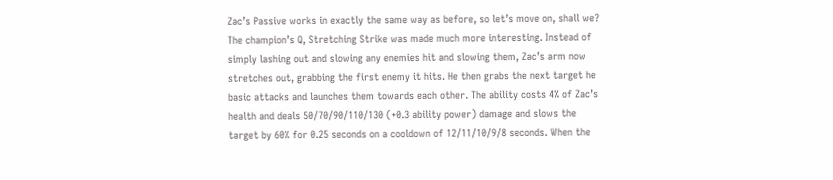Zac’s Passive works in exactly the same way as before, so let’s move on, shall we? The champion’s Q, Stretching Strike was made much more interesting. Instead of simply lashing out and slowing any enemies hit and slowing them, Zac’s arm now stretches out, grabbing the first enemy it hits. He then grabs the next target he basic attacks and launches them towards each other. The ability costs 4% of Zac’s health and deals 50/70/90/110/130 (+0.3 ability power) damage and slows the target by 60% for 0.25 seconds on a cooldown of 12/11/10/9/8 seconds. When the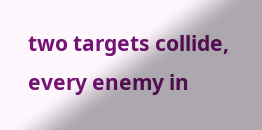two targets collide, every enemy in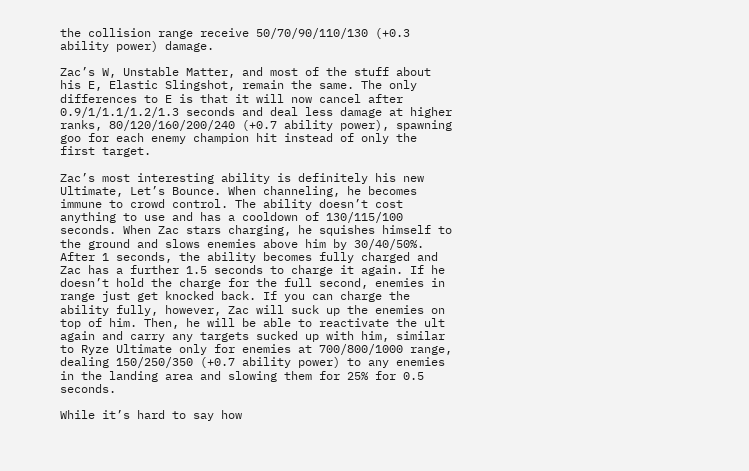the collision range receive 50/70/90/110/130 (+0.3 ability power) damage.

Zac’s W, Unstable Matter, and most of the stuff about his E, Elastic Slingshot, remain the same. The only differences to E is that it will now cancel after 0.9/1/1.1/1.2/1.3 seconds and deal less damage at higher ranks, 80/120/160/200/240 (+0.7 ability power), spawning goo for each enemy champion hit instead of only the first target.

Zac’s most interesting ability is definitely his new Ultimate, Let’s Bounce. When channeling, he becomes immune to crowd control. The ability doesn’t cost anything to use and has a cooldown of 130/115/100 seconds. When Zac stars charging, he squishes himself to the ground and slows enemies above him by 30/40/50%. After 1 seconds, the ability becomes fully charged and Zac has a further 1.5 seconds to charge it again. If he doesn’t hold the charge for the full second, enemies in range just get knocked back. If you can charge the ability fully, however, Zac will suck up the enemies on top of him. Then, he will be able to reactivate the ult again and carry any targets sucked up with him, similar to Ryze Ultimate only for enemies at 700/800/1000 range, dealing 150/250/350 (+0.7 ability power) to any enemies in the landing area and slowing them for 25% for 0.5 seconds.

While it’s hard to say how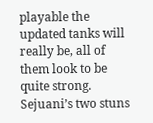playable the updated tanks will really be, all of them look to be quite strong. Sejuani’s two stuns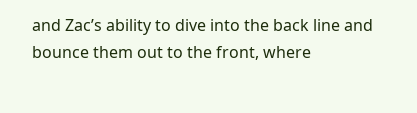and Zac’s ability to dive into the back line and bounce them out to the front, where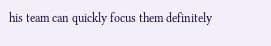his team can quickly focus them definitely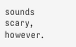sounds scary, however.